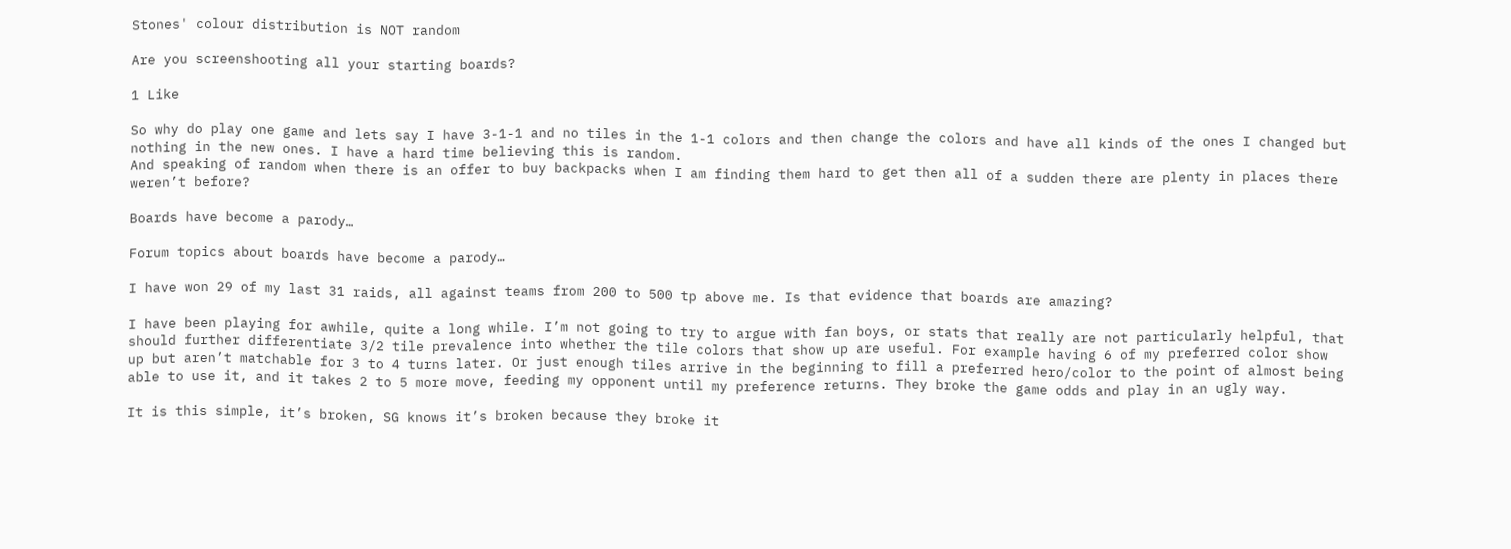Stones' colour distribution is NOT random

Are you screenshooting all your starting boards?

1 Like

So why do play one game and lets say I have 3-1-1 and no tiles in the 1-1 colors and then change the colors and have all kinds of the ones I changed but nothing in the new ones. I have a hard time believing this is random.
And speaking of random when there is an offer to buy backpacks when I am finding them hard to get then all of a sudden there are plenty in places there weren’t before?

Boards have become a parody…

Forum topics about boards have become a parody…

I have won 29 of my last 31 raids, all against teams from 200 to 500 tp above me. Is that evidence that boards are amazing?

I have been playing for awhile, quite a long while. I’m not going to try to argue with fan boys, or stats that really are not particularly helpful, that should further differentiate 3/2 tile prevalence into whether the tile colors that show up are useful. For example having 6 of my preferred color show up but aren’t matchable for 3 to 4 turns later. Or just enough tiles arrive in the beginning to fill a preferred hero/color to the point of almost being able to use it, and it takes 2 to 5 more move, feeding my opponent until my preference returns. They broke the game odds and play in an ugly way.

It is this simple, it’s broken, SG knows it’s broken because they broke it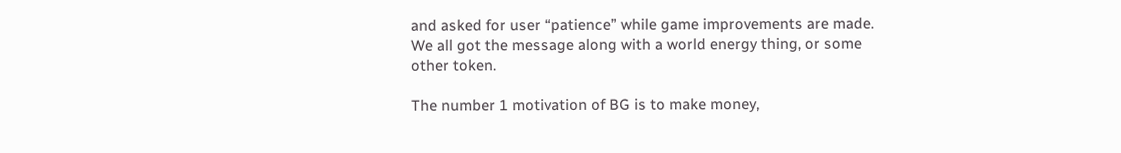and asked for user “patience” while game improvements are made. We all got the message along with a world energy thing, or some other token.

The number 1 motivation of BG is to make money,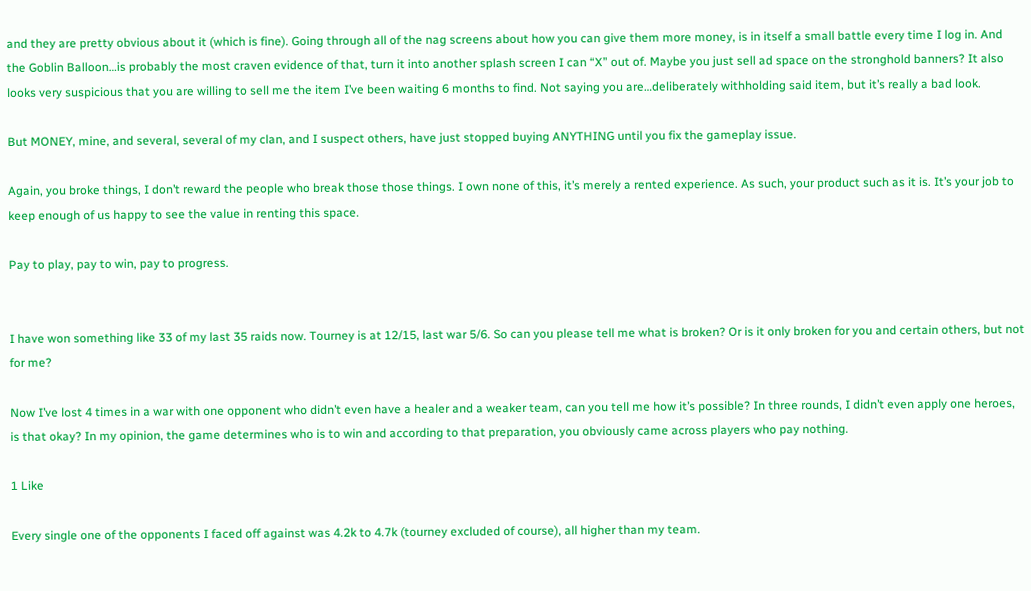and they are pretty obvious about it (which is fine). Going through all of the nag screens about how you can give them more money, is in itself a small battle every time I log in. And the Goblin Balloon…is probably the most craven evidence of that, turn it into another splash screen I can “X” out of. Maybe you just sell ad space on the stronghold banners? It also looks very suspicious that you are willing to sell me the item I’ve been waiting 6 months to find. Not saying you are…deliberately withholding said item, but it’s really a bad look.

But MONEY, mine, and several, several of my clan, and I suspect others, have just stopped buying ANYTHING until you fix the gameplay issue.

Again, you broke things, I don’t reward the people who break those those things. I own none of this, it’s merely a rented experience. As such, your product such as it is. It’s your job to keep enough of us happy to see the value in renting this space.

Pay to play, pay to win, pay to progress.


I have won something like 33 of my last 35 raids now. Tourney is at 12/15, last war 5/6. So can you please tell me what is broken? Or is it only broken for you and certain others, but not for me?

Now I’ve lost 4 times in a war with one opponent who didn’t even have a healer and a weaker team, can you tell me how it’s possible? In three rounds, I didn’t even apply one heroes, is that okay? In my opinion, the game determines who is to win and according to that preparation, you obviously came across players who pay nothing.

1 Like

Every single one of the opponents I faced off against was 4.2k to 4.7k (tourney excluded of course), all higher than my team.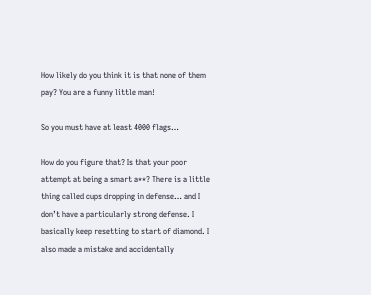How likely do you think it is that none of them pay? You are a funny little man!

So you must have at least 4000 flags…

How do you figure that? Is that your poor attempt at being a smart a**? There is a little thing called cups dropping in defense… and I don’t have a particularly strong defense. I basically keep resetting to start of diamond. I also made a mistake and accidentally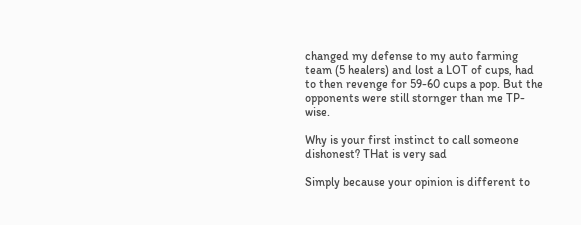changed my defense to my auto farming team (5 healers) and lost a LOT of cups, had to then revenge for 59-60 cups a pop. But the opponents were still stornger than me TP-wise.

Why is your first instinct to call someone dishonest? THat is very sad

Simply because your opinion is different to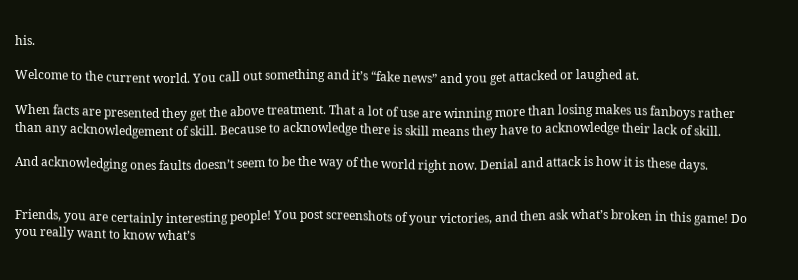his.

Welcome to the current world. You call out something and it’s “fake news” and you get attacked or laughed at.

When facts are presented they get the above treatment. That a lot of use are winning more than losing makes us fanboys rather than any acknowledgement of skill. Because to acknowledge there is skill means they have to acknowledge their lack of skill.

And acknowledging ones faults doesn’t seem to be the way of the world right now. Denial and attack is how it is these days.


Friends, you are certainly interesting people! You post screenshots of your victories, and then ask what’s broken in this game! Do you really want to know what’s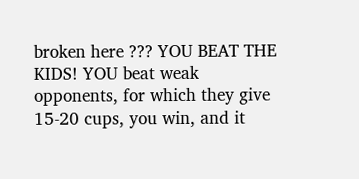broken here ??? YOU BEAT THE KIDS! YOU beat weak opponents, for which they give 15-20 cups, you win, and it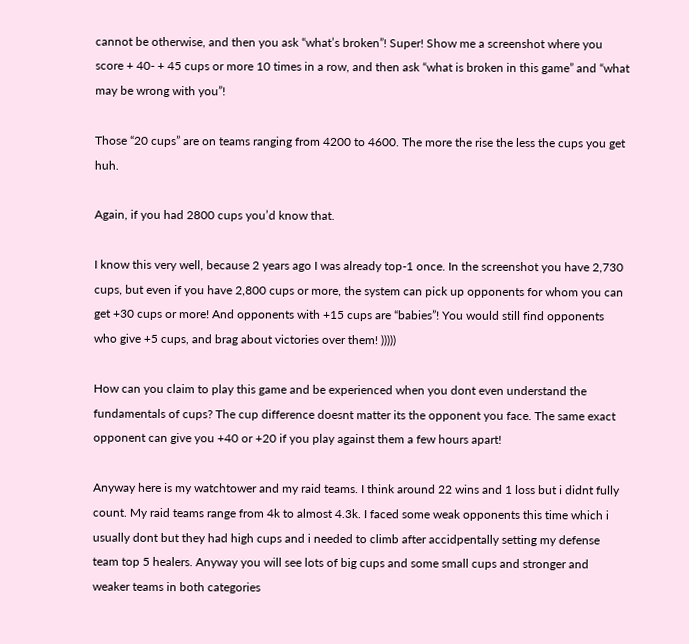cannot be otherwise, and then you ask “what’s broken”! Super! Show me a screenshot where you score + 40- + 45 cups or more 10 times in a row, and then ask “what is broken in this game” and “what may be wrong with you”!

Those “20 cups” are on teams ranging from 4200 to 4600. The more the rise the less the cups you get huh.

Again, if you had 2800 cups you’d know that.

I know this very well, because 2 years ago I was already top-1 once. In the screenshot you have 2,730 cups, but even if you have 2,800 cups or more, the system can pick up opponents for whom you can get +30 cups or more! And opponents with +15 cups are “babies”! You would still find opponents who give +5 cups, and brag about victories over them! )))))

How can you claim to play this game and be experienced when you dont even understand the fundamentals of cups? The cup difference doesnt matter its the opponent you face. The same exact opponent can give you +40 or +20 if you play against them a few hours apart!

Anyway here is my watchtower and my raid teams. I think around 22 wins and 1 loss but i didnt fully count. My raid teams range from 4k to almost 4.3k. I faced some weak opponents this time which i usually dont but they had high cups and i needed to climb after accidpentally setting my defense team top 5 healers. Anyway you will see lots of big cups and some small cups and stronger and weaker teams in both categories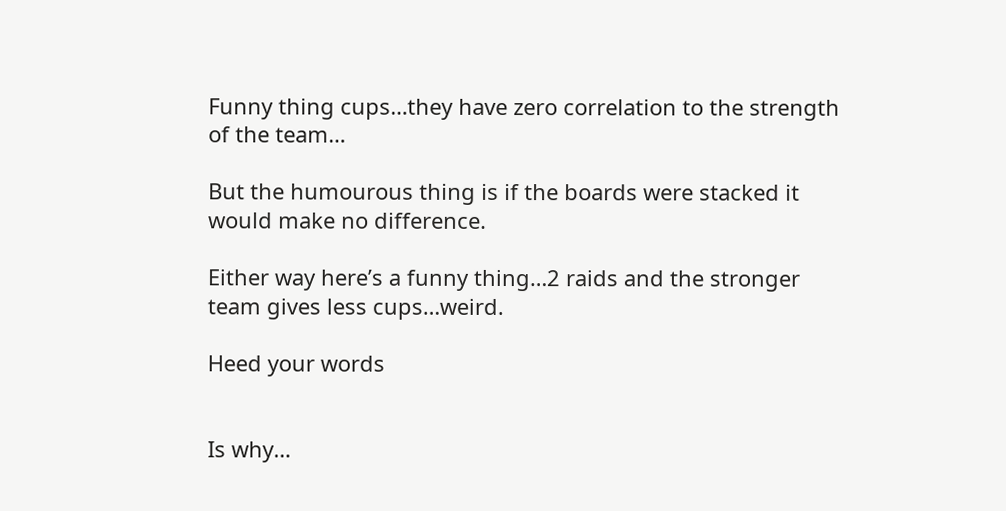Funny thing cups…they have zero correlation to the strength of the team…

But the humourous thing is if the boards were stacked it would make no difference.

Either way here’s a funny thing…2 raids and the stronger team gives less cups…weird.

Heed your words


Is why…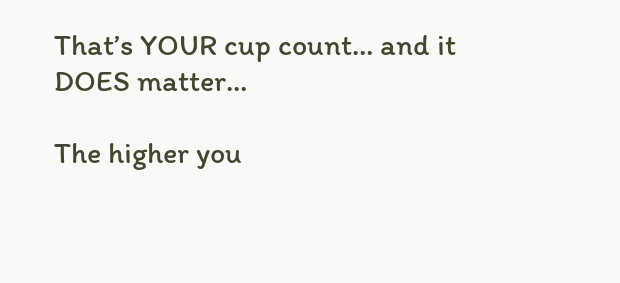That’s YOUR cup count… and it DOES matter…

The higher you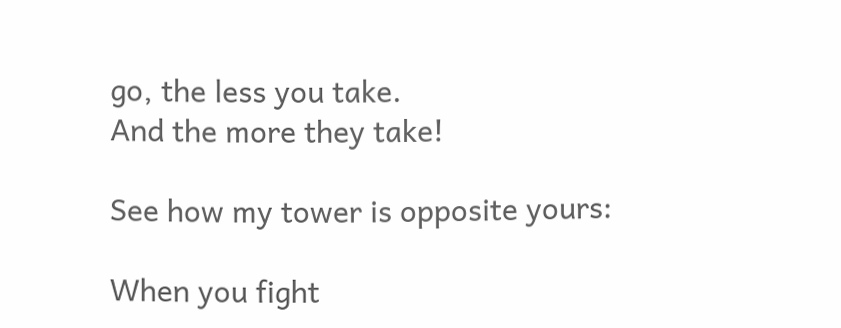go, the less you take.
And the more they take!

See how my tower is opposite yours:

When you fight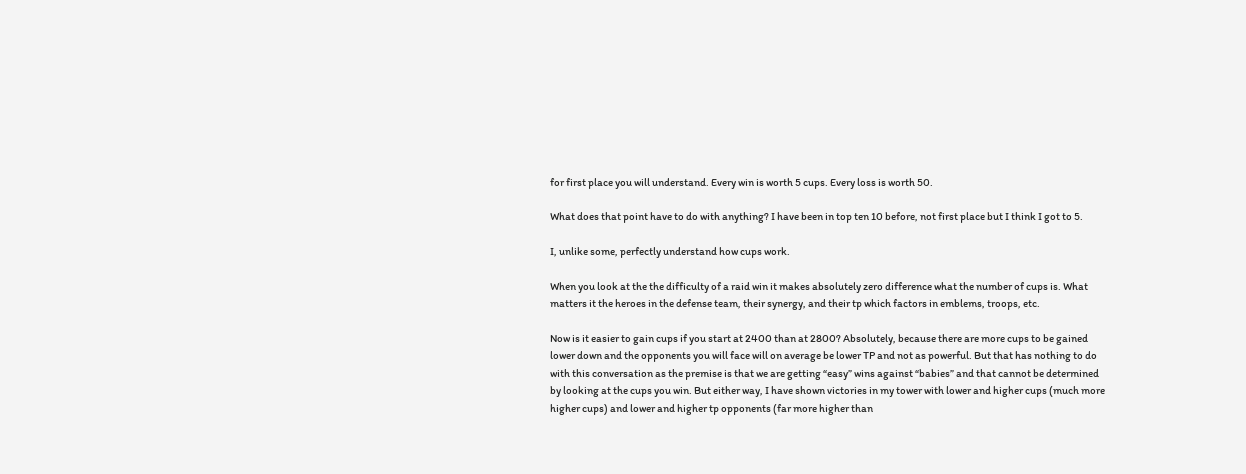for first place you will understand. Every win is worth 5 cups. Every loss is worth 50.

What does that point have to do with anything? I have been in top ten 10 before, not first place but I think I got to 5.

I, unlike some, perfectly understand how cups work.

When you look at the the difficulty of a raid win it makes absolutely zero difference what the number of cups is. What matters it the heroes in the defense team, their synergy, and their tp which factors in emblems, troops, etc.

Now is it easier to gain cups if you start at 2400 than at 2800? Absolutely, because there are more cups to be gained lower down and the opponents you will face will on average be lower TP and not as powerful. But that has nothing to do with this conversation as the premise is that we are getting “easy” wins against “babies” and that cannot be determined by looking at the cups you win. But either way, I have shown victories in my tower with lower and higher cups (much more higher cups) and lower and higher tp opponents (far more higher than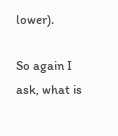lower).

So again I ask, what is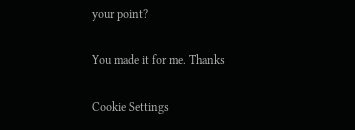your point?

You made it for me. Thanks

Cookie Settings